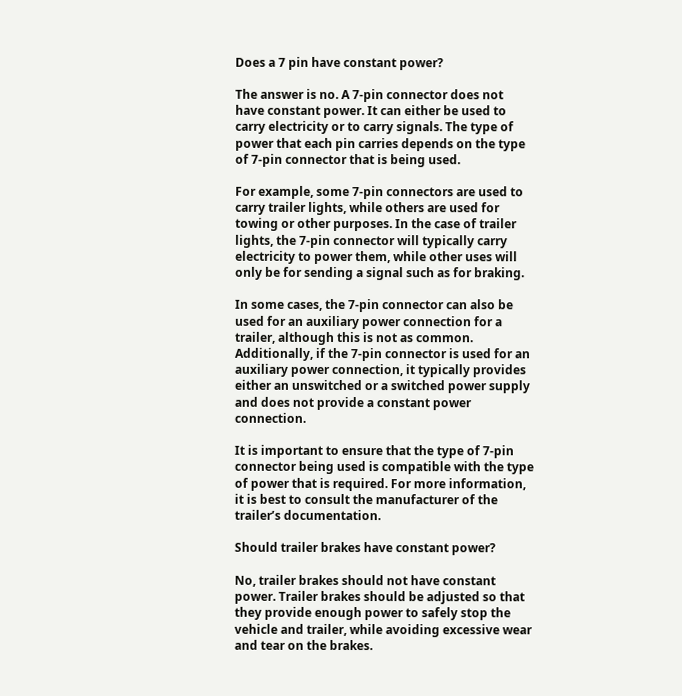Does a 7 pin have constant power?

The answer is no. A 7-pin connector does not have constant power. It can either be used to carry electricity or to carry signals. The type of power that each pin carries depends on the type of 7-pin connector that is being used.

For example, some 7-pin connectors are used to carry trailer lights, while others are used for towing or other purposes. In the case of trailer lights, the 7-pin connector will typically carry electricity to power them, while other uses will only be for sending a signal such as for braking.

In some cases, the 7-pin connector can also be used for an auxiliary power connection for a trailer, although this is not as common. Additionally, if the 7-pin connector is used for an auxiliary power connection, it typically provides either an unswitched or a switched power supply and does not provide a constant power connection.

It is important to ensure that the type of 7-pin connector being used is compatible with the type of power that is required. For more information, it is best to consult the manufacturer of the trailer’s documentation.

Should trailer brakes have constant power?

No, trailer brakes should not have constant power. Trailer brakes should be adjusted so that they provide enough power to safely stop the vehicle and trailer, while avoiding excessive wear and tear on the brakes.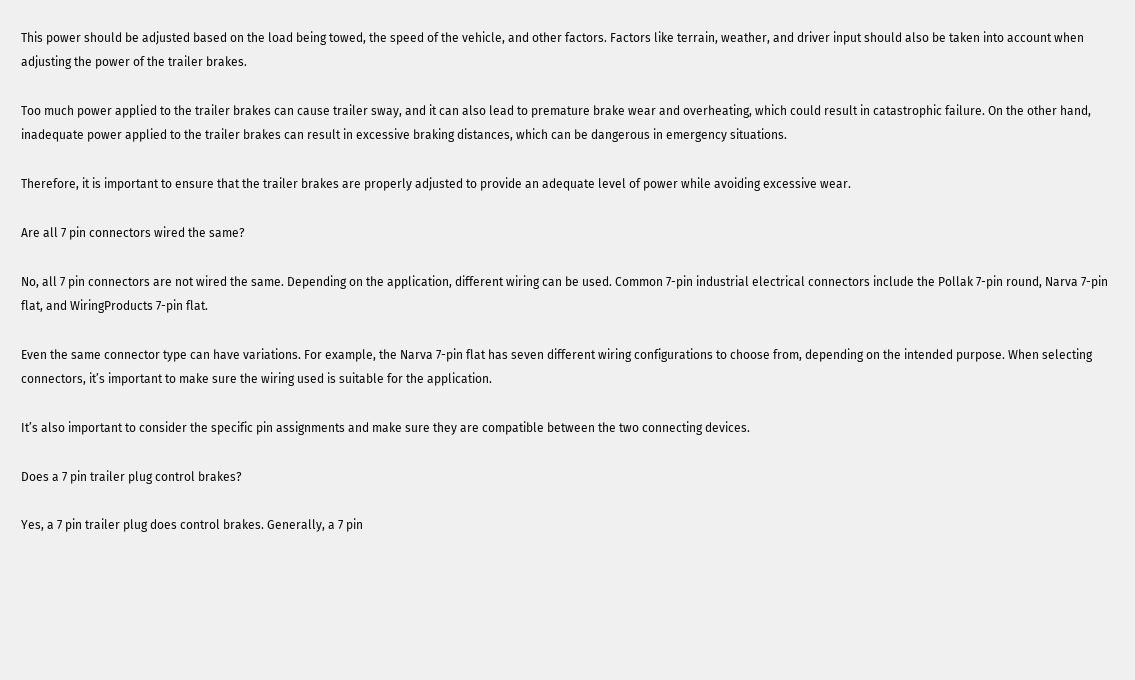This power should be adjusted based on the load being towed, the speed of the vehicle, and other factors. Factors like terrain, weather, and driver input should also be taken into account when adjusting the power of the trailer brakes.

Too much power applied to the trailer brakes can cause trailer sway, and it can also lead to premature brake wear and overheating, which could result in catastrophic failure. On the other hand, inadequate power applied to the trailer brakes can result in excessive braking distances, which can be dangerous in emergency situations.

Therefore, it is important to ensure that the trailer brakes are properly adjusted to provide an adequate level of power while avoiding excessive wear.

Are all 7 pin connectors wired the same?

No, all 7 pin connectors are not wired the same. Depending on the application, different wiring can be used. Common 7-pin industrial electrical connectors include the Pollak 7-pin round, Narva 7-pin flat, and WiringProducts 7-pin flat.

Even the same connector type can have variations. For example, the Narva 7-pin flat has seven different wiring configurations to choose from, depending on the intended purpose. When selecting connectors, it’s important to make sure the wiring used is suitable for the application.

It’s also important to consider the specific pin assignments and make sure they are compatible between the two connecting devices.

Does a 7 pin trailer plug control brakes?

Yes, a 7 pin trailer plug does control brakes. Generally, a 7 pin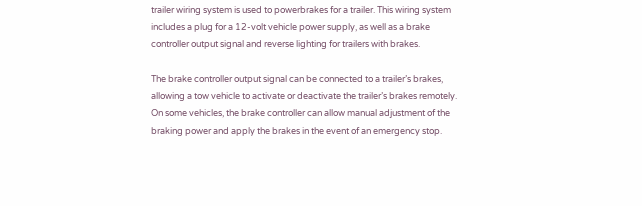trailer wiring system is used to powerbrakes for a trailer. This wiring system includes a plug for a 12-volt vehicle power supply, as well as a brake controller output signal and reverse lighting for trailers with brakes.

The brake controller output signal can be connected to a trailer’s brakes, allowing a tow vehicle to activate or deactivate the trailer’s brakes remotely. On some vehicles, the brake controller can allow manual adjustment of the braking power and apply the brakes in the event of an emergency stop.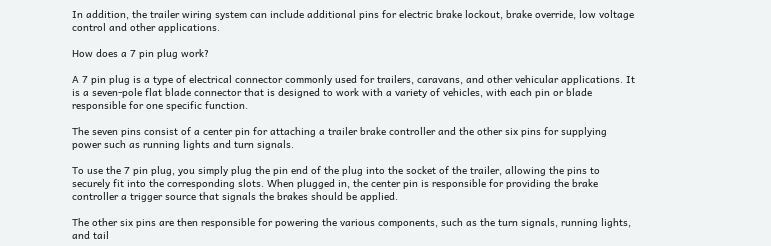In addition, the trailer wiring system can include additional pins for electric brake lockout, brake override, low voltage control and other applications.

How does a 7 pin plug work?

A 7 pin plug is a type of electrical connector commonly used for trailers, caravans, and other vehicular applications. It is a seven-pole flat blade connector that is designed to work with a variety of vehicles, with each pin or blade responsible for one specific function.

The seven pins consist of a center pin for attaching a trailer brake controller and the other six pins for supplying power such as running lights and turn signals.

To use the 7 pin plug, you simply plug the pin end of the plug into the socket of the trailer, allowing the pins to securely fit into the corresponding slots. When plugged in, the center pin is responsible for providing the brake controller a trigger source that signals the brakes should be applied.

The other six pins are then responsible for powering the various components, such as the turn signals, running lights, and tail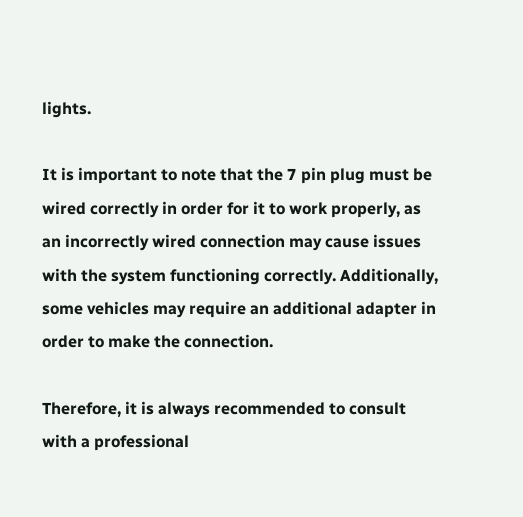lights.

It is important to note that the 7 pin plug must be wired correctly in order for it to work properly, as an incorrectly wired connection may cause issues with the system functioning correctly. Additionally, some vehicles may require an additional adapter in order to make the connection.

Therefore, it is always recommended to consult with a professional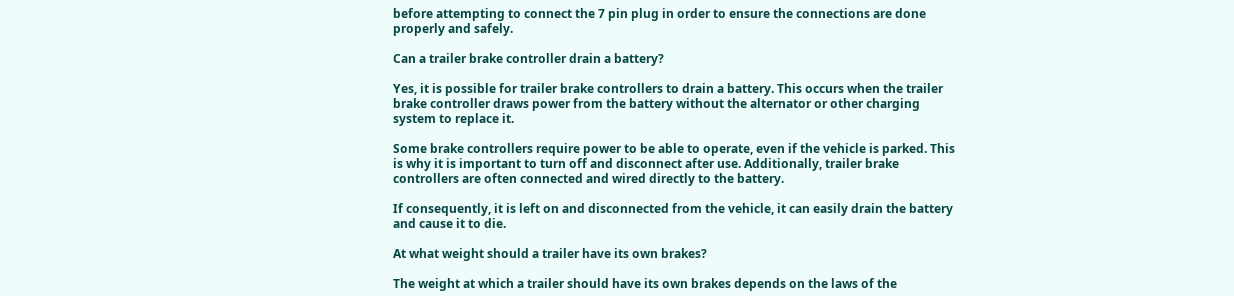before attempting to connect the 7 pin plug in order to ensure the connections are done properly and safely.

Can a trailer brake controller drain a battery?

Yes, it is possible for trailer brake controllers to drain a battery. This occurs when the trailer brake controller draws power from the battery without the alternator or other charging system to replace it.

Some brake controllers require power to be able to operate, even if the vehicle is parked. This is why it is important to turn off and disconnect after use. Additionally, trailer brake controllers are often connected and wired directly to the battery.

If consequently, it is left on and disconnected from the vehicle, it can easily drain the battery and cause it to die.

At what weight should a trailer have its own brakes?

The weight at which a trailer should have its own brakes depends on the laws of the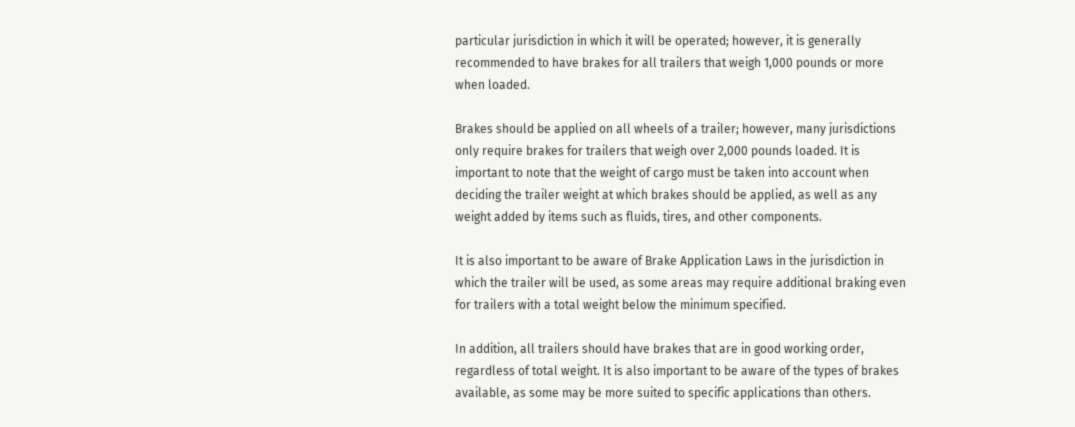particular jurisdiction in which it will be operated; however, it is generally recommended to have brakes for all trailers that weigh 1,000 pounds or more when loaded.

Brakes should be applied on all wheels of a trailer; however, many jurisdictions only require brakes for trailers that weigh over 2,000 pounds loaded. It is important to note that the weight of cargo must be taken into account when deciding the trailer weight at which brakes should be applied, as well as any weight added by items such as fluids, tires, and other components.

It is also important to be aware of Brake Application Laws in the jurisdiction in which the trailer will be used, as some areas may require additional braking even for trailers with a total weight below the minimum specified.

In addition, all trailers should have brakes that are in good working order, regardless of total weight. It is also important to be aware of the types of brakes available, as some may be more suited to specific applications than others.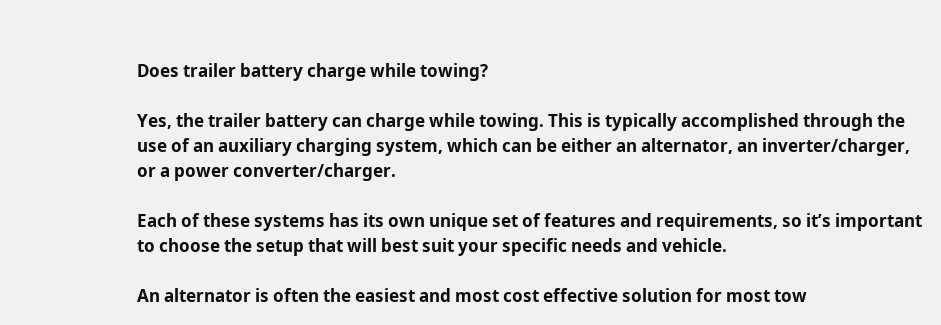Does trailer battery charge while towing?

Yes, the trailer battery can charge while towing. This is typically accomplished through the use of an auxiliary charging system, which can be either an alternator, an inverter/charger, or a power converter/charger.

Each of these systems has its own unique set of features and requirements, so it’s important to choose the setup that will best suit your specific needs and vehicle.

An alternator is often the easiest and most cost effective solution for most tow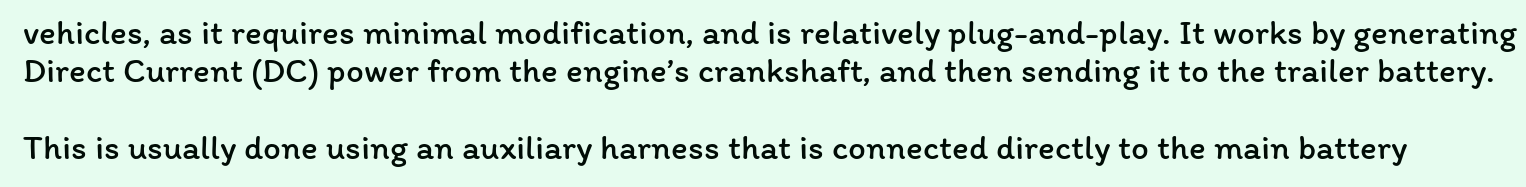vehicles, as it requires minimal modification, and is relatively plug-and-play. It works by generating Direct Current (DC) power from the engine’s crankshaft, and then sending it to the trailer battery.

This is usually done using an auxiliary harness that is connected directly to the main battery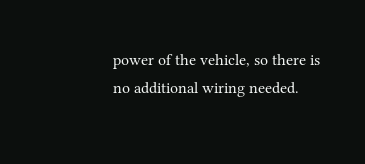power of the vehicle, so there is no additional wiring needed.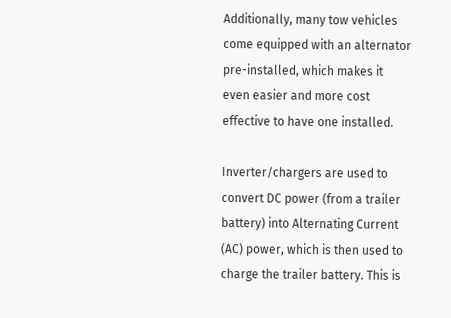Additionally, many tow vehicles come equipped with an alternator pre-installed, which makes it even easier and more cost effective to have one installed.

Inverter/chargers are used to convert DC power (from a trailer battery) into Alternating Current (AC) power, which is then used to charge the trailer battery. This is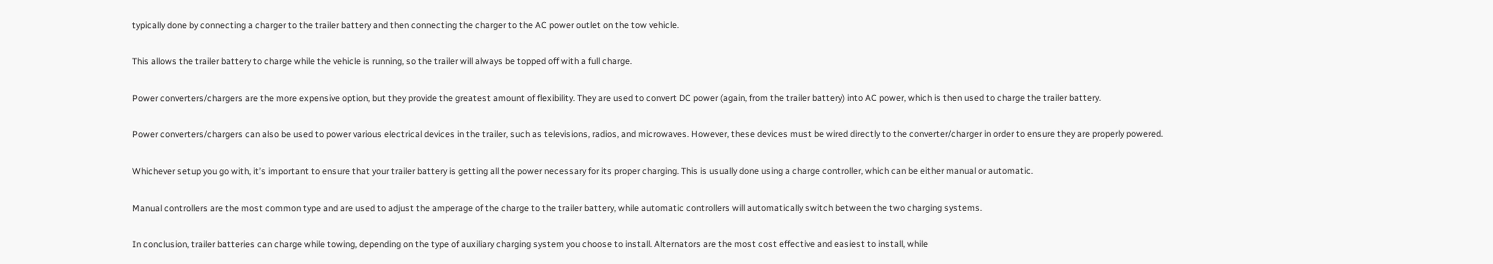typically done by connecting a charger to the trailer battery and then connecting the charger to the AC power outlet on the tow vehicle.

This allows the trailer battery to charge while the vehicle is running, so the trailer will always be topped off with a full charge.

Power converters/chargers are the more expensive option, but they provide the greatest amount of flexibility. They are used to convert DC power (again, from the trailer battery) into AC power, which is then used to charge the trailer battery.

Power converters/chargers can also be used to power various electrical devices in the trailer, such as televisions, radios, and microwaves. However, these devices must be wired directly to the converter/charger in order to ensure they are properly powered.

Whichever setup you go with, it’s important to ensure that your trailer battery is getting all the power necessary for its proper charging. This is usually done using a charge controller, which can be either manual or automatic.

Manual controllers are the most common type and are used to adjust the amperage of the charge to the trailer battery, while automatic controllers will automatically switch between the two charging systems.

In conclusion, trailer batteries can charge while towing, depending on the type of auxiliary charging system you choose to install. Alternators are the most cost effective and easiest to install, while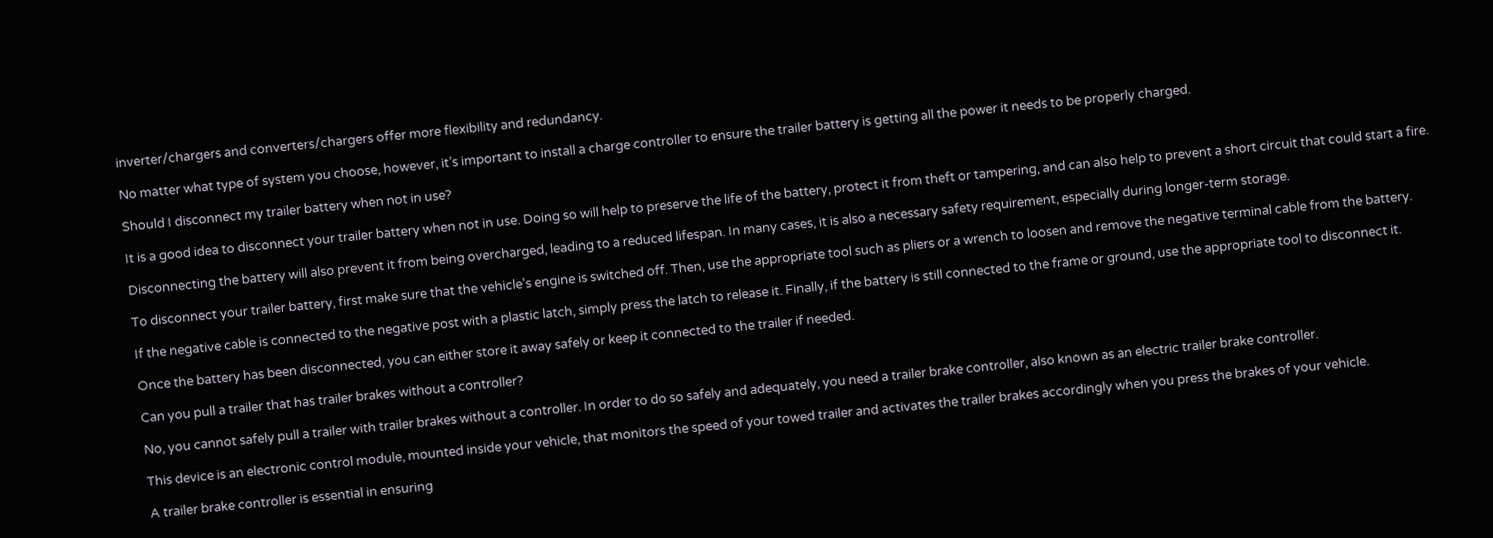inverter/chargers and converters/chargers offer more flexibility and redundancy.

No matter what type of system you choose, however, it’s important to install a charge controller to ensure the trailer battery is getting all the power it needs to be properly charged.

Should I disconnect my trailer battery when not in use?

It is a good idea to disconnect your trailer battery when not in use. Doing so will help to preserve the life of the battery, protect it from theft or tampering, and can also help to prevent a short circuit that could start a fire.

Disconnecting the battery will also prevent it from being overcharged, leading to a reduced lifespan. In many cases, it is also a necessary safety requirement, especially during longer-term storage.

To disconnect your trailer battery, first make sure that the vehicle’s engine is switched off. Then, use the appropriate tool such as pliers or a wrench to loosen and remove the negative terminal cable from the battery.

If the negative cable is connected to the negative post with a plastic latch, simply press the latch to release it. Finally, if the battery is still connected to the frame or ground, use the appropriate tool to disconnect it.

Once the battery has been disconnected, you can either store it away safely or keep it connected to the trailer if needed.

Can you pull a trailer that has trailer brakes without a controller?

No, you cannot safely pull a trailer with trailer brakes without a controller. In order to do so safely and adequately, you need a trailer brake controller, also known as an electric trailer brake controller.

This device is an electronic control module, mounted inside your vehicle, that monitors the speed of your towed trailer and activates the trailer brakes accordingly when you press the brakes of your vehicle.

A trailer brake controller is essential in ensuring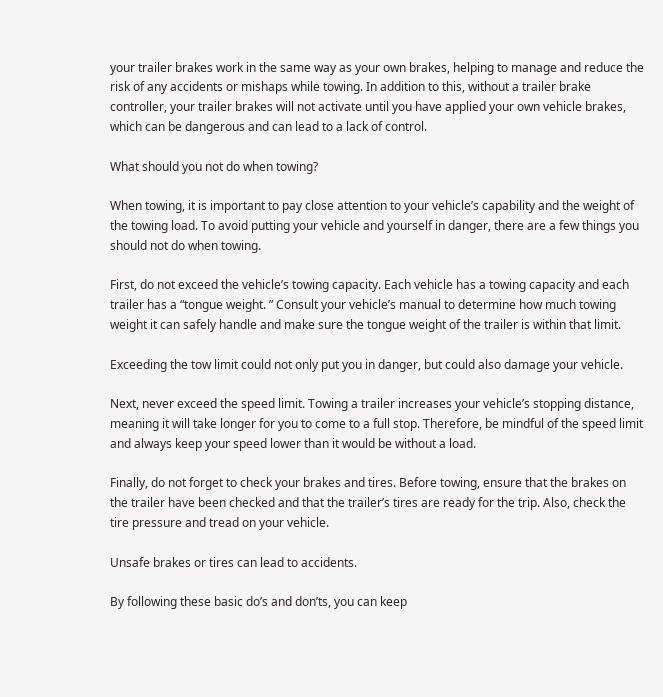your trailer brakes work in the same way as your own brakes, helping to manage and reduce the risk of any accidents or mishaps while towing. In addition to this, without a trailer brake controller, your trailer brakes will not activate until you have applied your own vehicle brakes, which can be dangerous and can lead to a lack of control.

What should you not do when towing?

When towing, it is important to pay close attention to your vehicle’s capability and the weight of the towing load. To avoid putting your vehicle and yourself in danger, there are a few things you should not do when towing.

First, do not exceed the vehicle’s towing capacity. Each vehicle has a towing capacity and each trailer has a “tongue weight. ” Consult your vehicle’s manual to determine how much towing weight it can safely handle and make sure the tongue weight of the trailer is within that limit.

Exceeding the tow limit could not only put you in danger, but could also damage your vehicle.

Next, never exceed the speed limit. Towing a trailer increases your vehicle’s stopping distance, meaning it will take longer for you to come to a full stop. Therefore, be mindful of the speed limit and always keep your speed lower than it would be without a load.

Finally, do not forget to check your brakes and tires. Before towing, ensure that the brakes on the trailer have been checked and that the trailer’s tires are ready for the trip. Also, check the tire pressure and tread on your vehicle.

Unsafe brakes or tires can lead to accidents.

By following these basic do’s and don’ts, you can keep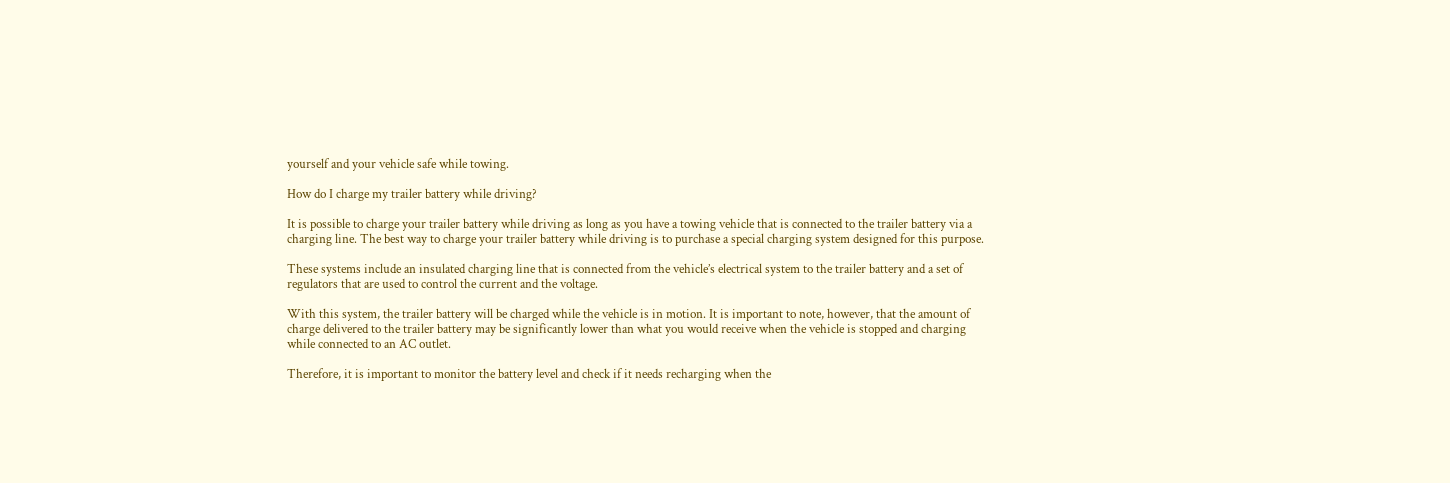yourself and your vehicle safe while towing.

How do I charge my trailer battery while driving?

It is possible to charge your trailer battery while driving as long as you have a towing vehicle that is connected to the trailer battery via a charging line. The best way to charge your trailer battery while driving is to purchase a special charging system designed for this purpose.

These systems include an insulated charging line that is connected from the vehicle’s electrical system to the trailer battery and a set of regulators that are used to control the current and the voltage.

With this system, the trailer battery will be charged while the vehicle is in motion. It is important to note, however, that the amount of charge delivered to the trailer battery may be significantly lower than what you would receive when the vehicle is stopped and charging while connected to an AC outlet.

Therefore, it is important to monitor the battery level and check if it needs recharging when the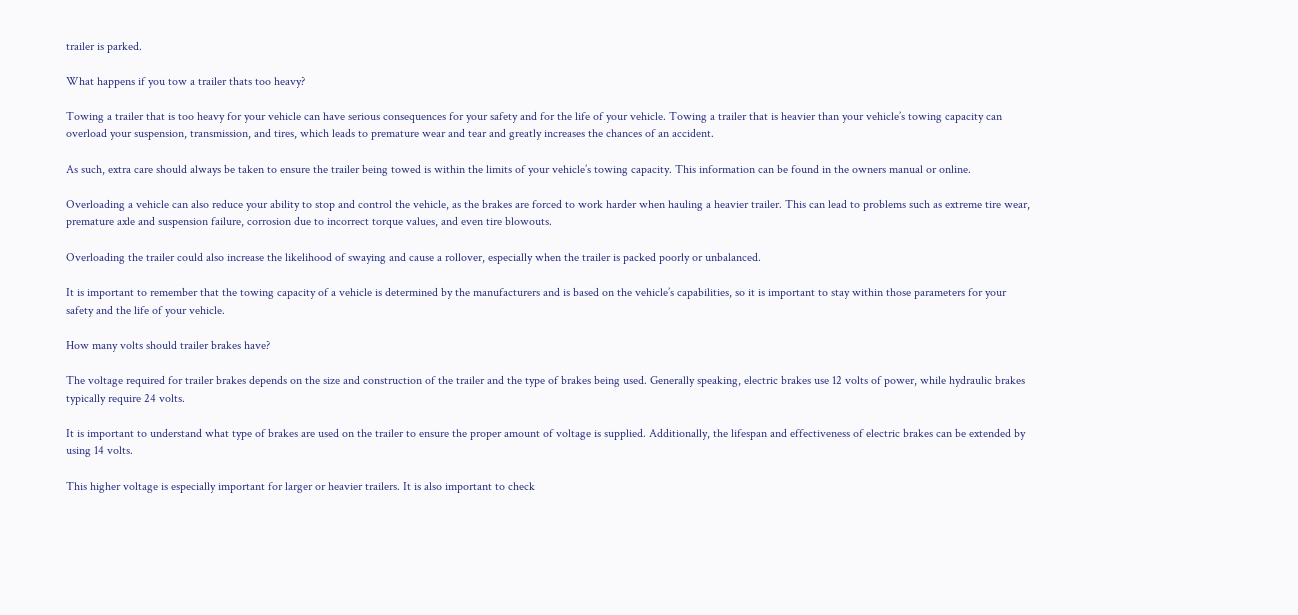trailer is parked.

What happens if you tow a trailer thats too heavy?

Towing a trailer that is too heavy for your vehicle can have serious consequences for your safety and for the life of your vehicle. Towing a trailer that is heavier than your vehicle’s towing capacity can overload your suspension, transmission, and tires, which leads to premature wear and tear and greatly increases the chances of an accident.

As such, extra care should always be taken to ensure the trailer being towed is within the limits of your vehicle’s towing capacity. This information can be found in the owners manual or online.

Overloading a vehicle can also reduce your ability to stop and control the vehicle, as the brakes are forced to work harder when hauling a heavier trailer. This can lead to problems such as extreme tire wear, premature axle and suspension failure, corrosion due to incorrect torque values, and even tire blowouts.

Overloading the trailer could also increase the likelihood of swaying and cause a rollover, especially when the trailer is packed poorly or unbalanced.

It is important to remember that the towing capacity of a vehicle is determined by the manufacturers and is based on the vehicle’s capabilities, so it is important to stay within those parameters for your safety and the life of your vehicle.

How many volts should trailer brakes have?

The voltage required for trailer brakes depends on the size and construction of the trailer and the type of brakes being used. Generally speaking, electric brakes use 12 volts of power, while hydraulic brakes typically require 24 volts.

It is important to understand what type of brakes are used on the trailer to ensure the proper amount of voltage is supplied. Additionally, the lifespan and effectiveness of electric brakes can be extended by using 14 volts.

This higher voltage is especially important for larger or heavier trailers. It is also important to check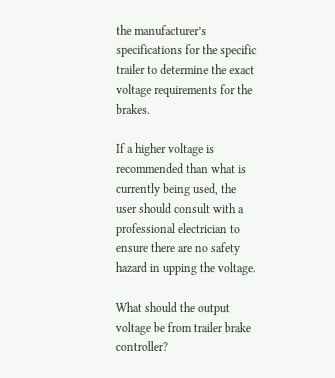the manufacturer’s specifications for the specific trailer to determine the exact voltage requirements for the brakes.

If a higher voltage is recommended than what is currently being used, the user should consult with a professional electrician to ensure there are no safety hazard in upping the voltage.

What should the output voltage be from trailer brake controller?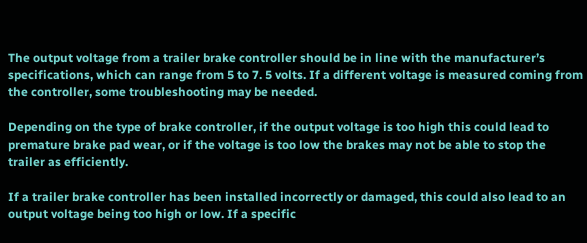The output voltage from a trailer brake controller should be in line with the manufacturer’s specifications, which can range from 5 to 7. 5 volts. If a different voltage is measured coming from the controller, some troubleshooting may be needed.

Depending on the type of brake controller, if the output voltage is too high this could lead to premature brake pad wear, or if the voltage is too low the brakes may not be able to stop the trailer as efficiently.

If a trailer brake controller has been installed incorrectly or damaged, this could also lead to an output voltage being too high or low. If a specific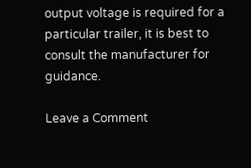output voltage is required for a particular trailer, it is best to consult the manufacturer for guidance.

Leave a Comment